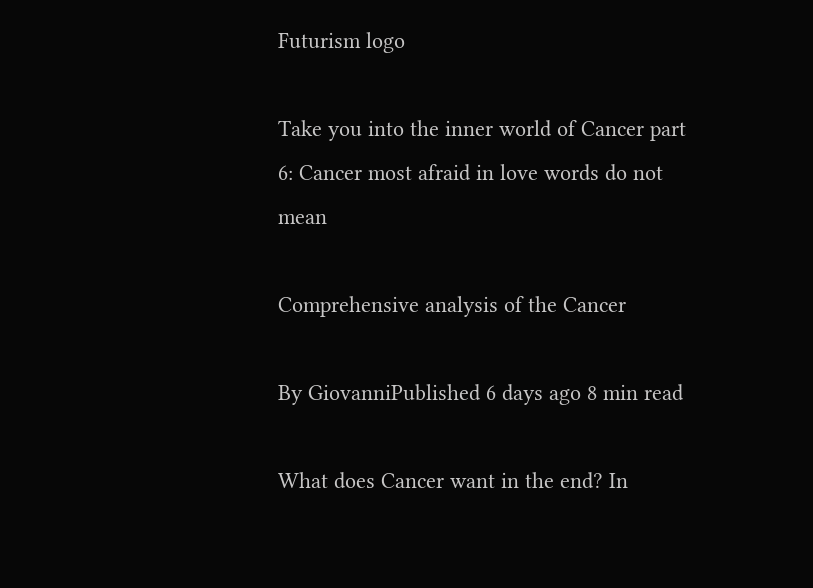Futurism logo

Take you into the inner world of Cancer part 6: Cancer most afraid in love words do not mean

Comprehensive analysis of the Cancer

By GiovanniPublished 6 days ago 8 min read

What does Cancer want in the end? In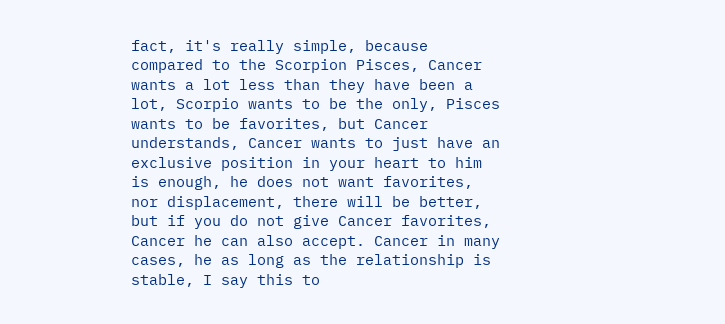fact, it's really simple, because compared to the Scorpion Pisces, Cancer wants a lot less than they have been a lot, Scorpio wants to be the only, Pisces wants to be favorites, but Cancer understands, Cancer wants to just have an exclusive position in your heart to him is enough, he does not want favorites, nor displacement, there will be better, but if you do not give Cancer favorites, Cancer he can also accept. Cancer in many cases, he as long as the relationship is stable, I say this to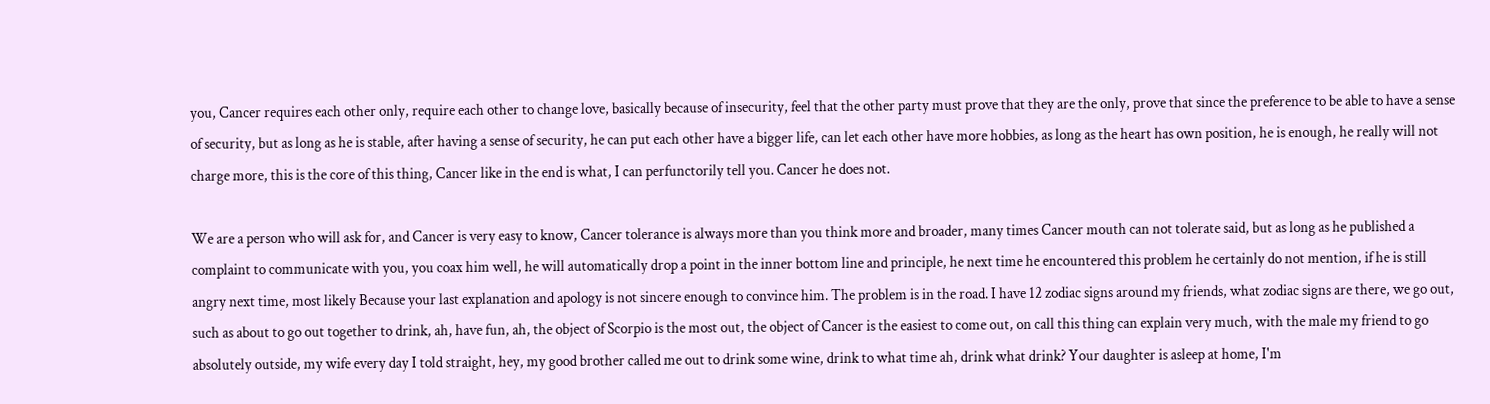you, Cancer requires each other only, require each other to change love, basically because of insecurity, feel that the other party must prove that they are the only, prove that since the preference to be able to have a sense of security, but as long as he is stable, after having a sense of security, he can put each other have a bigger life, can let each other have more hobbies, as long as the heart has own position, he is enough, he really will not charge more, this is the core of this thing, Cancer like in the end is what, I can perfunctorily tell you. Cancer he does not.

We are a person who will ask for, and Cancer is very easy to know, Cancer tolerance is always more than you think more and broader, many times Cancer mouth can not tolerate said, but as long as he published a complaint to communicate with you, you coax him well, he will automatically drop a point in the inner bottom line and principle, he next time he encountered this problem he certainly do not mention, if he is still angry next time, most likely Because your last explanation and apology is not sincere enough to convince him. The problem is in the road. I have 12 zodiac signs around my friends, what zodiac signs are there, we go out, such as about to go out together to drink, ah, have fun, ah, the object of Scorpio is the most out, the object of Cancer is the easiest to come out, on call this thing can explain very much, with the male my friend to go absolutely outside, my wife every day I told straight, hey, my good brother called me out to drink some wine, drink to what time ah, drink what drink? Your daughter is asleep at home, I'm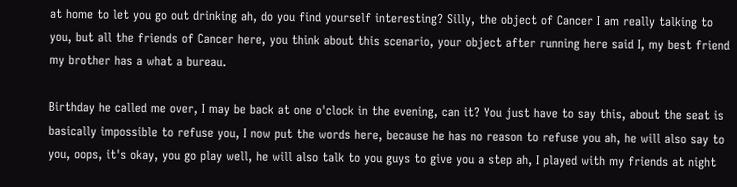at home to let you go out drinking ah, do you find yourself interesting? Silly, the object of Cancer I am really talking to you, but all the friends of Cancer here, you think about this scenario, your object after running here said I, my best friend my brother has a what a bureau.

Birthday he called me over, I may be back at one o'clock in the evening, can it? You just have to say this, about the seat is basically impossible to refuse you, I now put the words here, because he has no reason to refuse you ah, he will also say to you, oops, it's okay, you go play well, he will also talk to you guys to give you a step ah, I played with my friends at night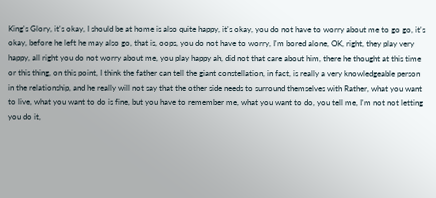King's Glory, it's okay, I should be at home is also quite happy, it's okay, you do not have to worry about me to go go, it's okay, before he left he may also go, that is, oops, you do not have to worry, I'm bored alone, OK, right, they play very happy, all right you do not worry about me, you play happy ah, did not that care about him, there he thought at this time or this thing, on this point, I think the father can tell the giant constellation, in fact, is really a very knowledgeable person in the relationship, and he really will not say that the other side needs to surround themselves with Rather, what you want to live, what you want to do is fine, but you have to remember me, what you want to do, you tell me, I'm not not letting you do it,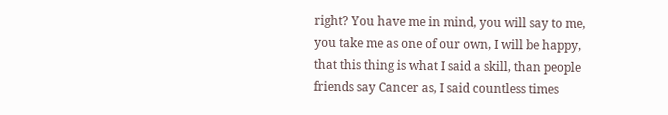right? You have me in mind, you will say to me, you take me as one of our own, I will be happy, that this thing is what I said a skill, than people friends say Cancer as, I said countless times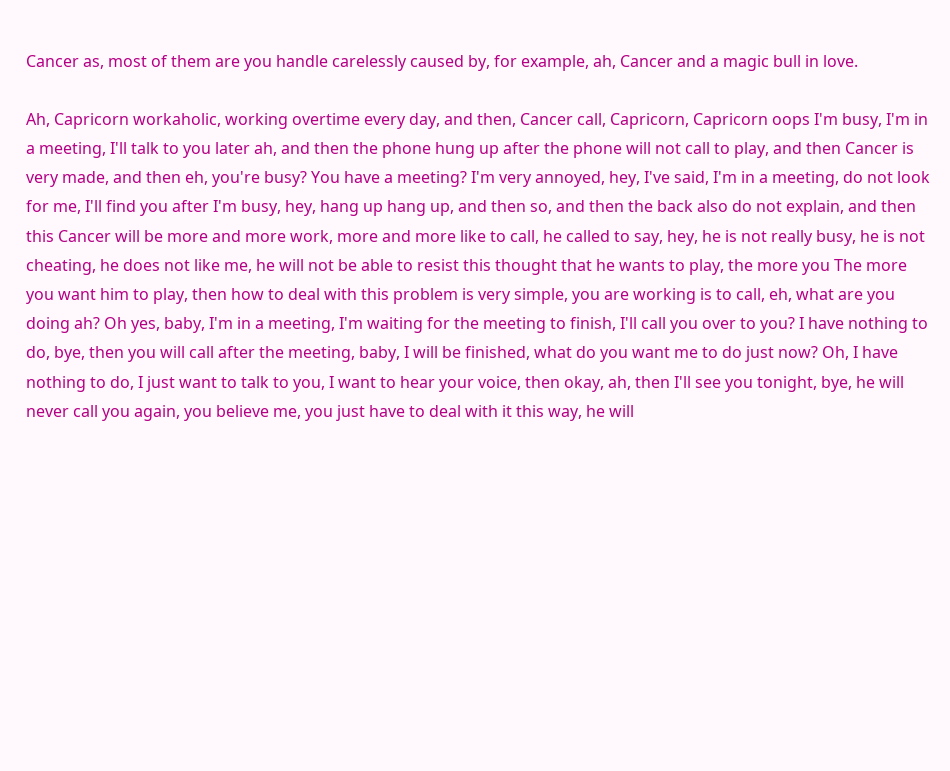Cancer as, most of them are you handle carelessly caused by, for example, ah, Cancer and a magic bull in love.

Ah, Capricorn workaholic, working overtime every day, and then, Cancer call, Capricorn, Capricorn oops I'm busy, I'm in a meeting, I'll talk to you later ah, and then the phone hung up after the phone will not call to play, and then Cancer is very made, and then eh, you're busy? You have a meeting? I'm very annoyed, hey, I've said, I'm in a meeting, do not look for me, I'll find you after I'm busy, hey, hang up hang up, and then so, and then the back also do not explain, and then this Cancer will be more and more work, more and more like to call, he called to say, hey, he is not really busy, he is not cheating, he does not like me, he will not be able to resist this thought that he wants to play, the more you The more you want him to play, then how to deal with this problem is very simple, you are working is to call, eh, what are you doing ah? Oh yes, baby, I'm in a meeting, I'm waiting for the meeting to finish, I'll call you over to you? I have nothing to do, bye, then you will call after the meeting, baby, I will be finished, what do you want me to do just now? Oh, I have nothing to do, I just want to talk to you, I want to hear your voice, then okay, ah, then I'll see you tonight, bye, he will never call you again, you believe me, you just have to deal with it this way, he will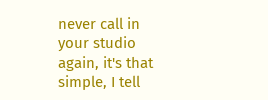never call in your studio again, it's that simple, I tell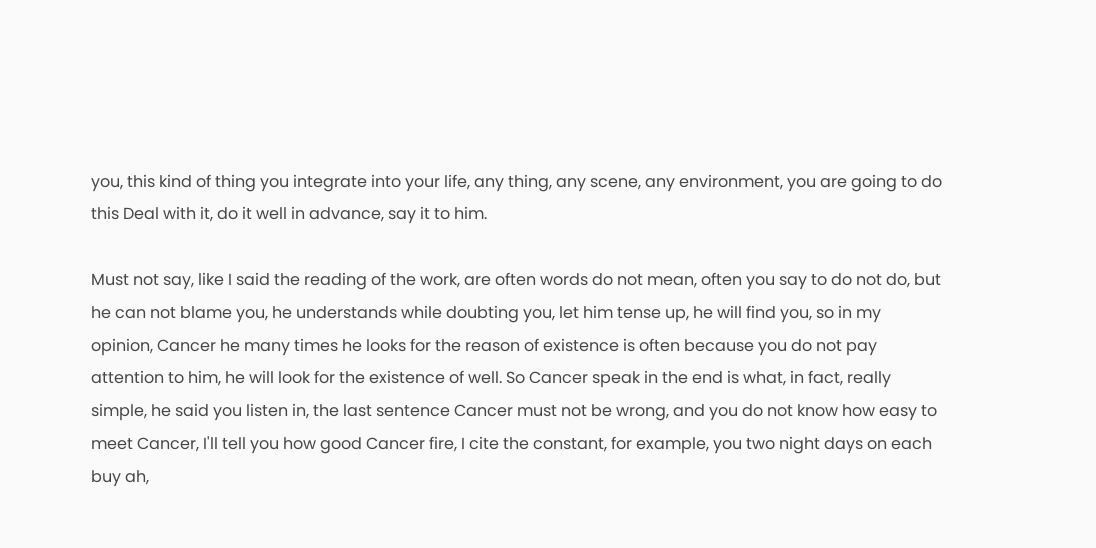you, this kind of thing you integrate into your life, any thing, any scene, any environment, you are going to do this Deal with it, do it well in advance, say it to him.

Must not say, like I said the reading of the work, are often words do not mean, often you say to do not do, but he can not blame you, he understands while doubting you, let him tense up, he will find you, so in my opinion, Cancer he many times he looks for the reason of existence is often because you do not pay attention to him, he will look for the existence of well. So Cancer speak in the end is what, in fact, really simple, he said you listen in, the last sentence Cancer must not be wrong, and you do not know how easy to meet Cancer, I'll tell you how good Cancer fire, I cite the constant, for example, you two night days on each buy ah,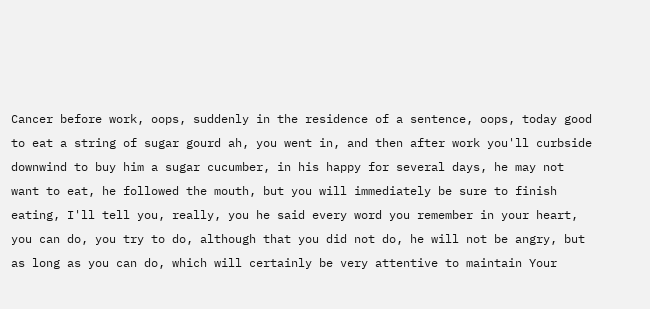Cancer before work, oops, suddenly in the residence of a sentence, oops, today good to eat a string of sugar gourd ah, you went in, and then after work you'll curbside downwind to buy him a sugar cucumber, in his happy for several days, he may not want to eat, he followed the mouth, but you will immediately be sure to finish eating, I'll tell you, really, you he said every word you remember in your heart, you can do, you try to do, although that you did not do, he will not be angry, but as long as you can do, which will certainly be very attentive to maintain Your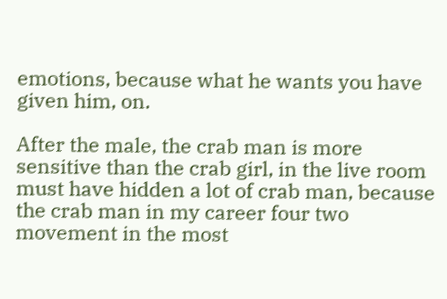emotions, because what he wants you have given him, on.

After the male, the crab man is more sensitive than the crab girl, in the live room must have hidden a lot of crab man, because the crab man in my career four two movement in the most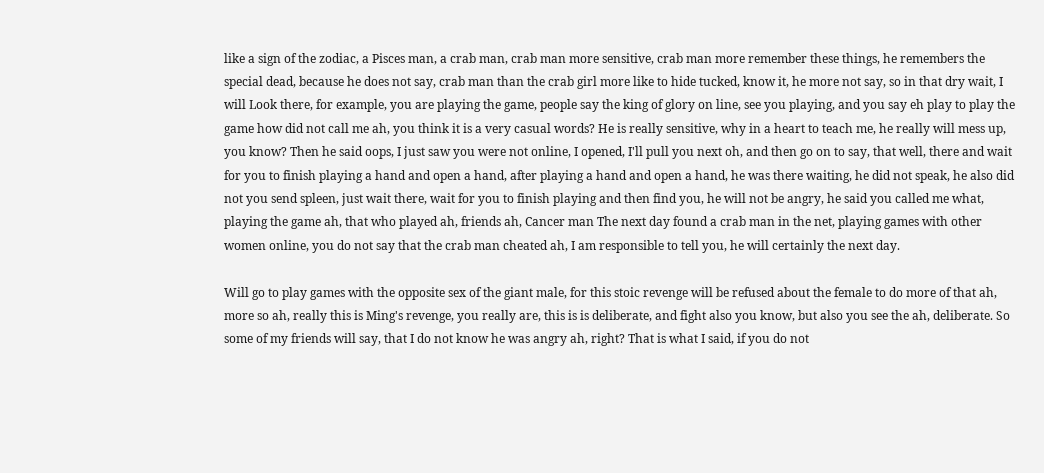like a sign of the zodiac, a Pisces man, a crab man, crab man more sensitive, crab man more remember these things, he remembers the special dead, because he does not say, crab man than the crab girl more like to hide tucked, know it, he more not say, so in that dry wait, I will Look there, for example, you are playing the game, people say the king of glory on line, see you playing, and you say eh play to play the game how did not call me ah, you think it is a very casual words? He is really sensitive, why in a heart to teach me, he really will mess up, you know? Then he said oops, I just saw you were not online, I opened, I'll pull you next oh, and then go on to say, that well, there and wait for you to finish playing a hand and open a hand, after playing a hand and open a hand, he was there waiting, he did not speak, he also did not you send spleen, just wait there, wait for you to finish playing and then find you, he will not be angry, he said you called me what, playing the game ah, that who played ah, friends ah, Cancer man The next day found a crab man in the net, playing games with other women online, you do not say that the crab man cheated ah, I am responsible to tell you, he will certainly the next day.

Will go to play games with the opposite sex of the giant male, for this stoic revenge will be refused about the female to do more of that ah, more so ah, really this is Ming's revenge, you really are, this is is deliberate, and fight also you know, but also you see the ah, deliberate. So some of my friends will say, that I do not know he was angry ah, right? That is what I said, if you do not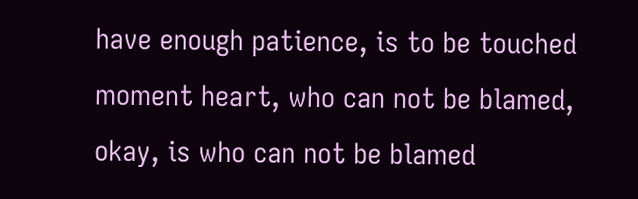have enough patience, is to be touched moment heart, who can not be blamed, okay, is who can not be blamed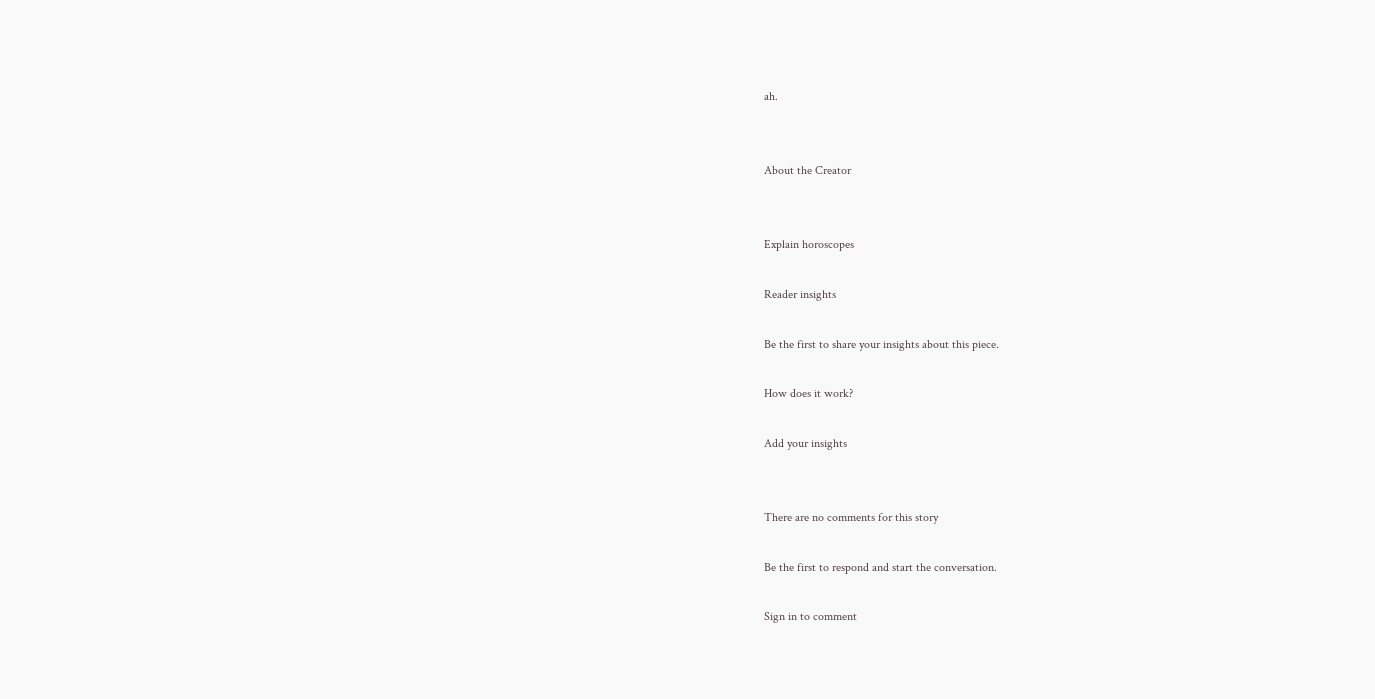ah.


About the Creator


Explain horoscopes

Reader insights

Be the first to share your insights about this piece.

How does it work?

Add your insights


There are no comments for this story

Be the first to respond and start the conversation.

Sign in to comment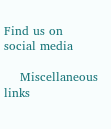Find us on social media

    Miscellaneous links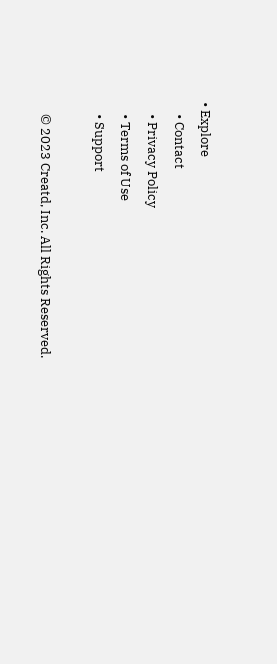• Explore
    • Contact
    • Privacy Policy
    • Terms of Use
    • Support

    © 2023 Creatd, Inc. All Rights Reserved.